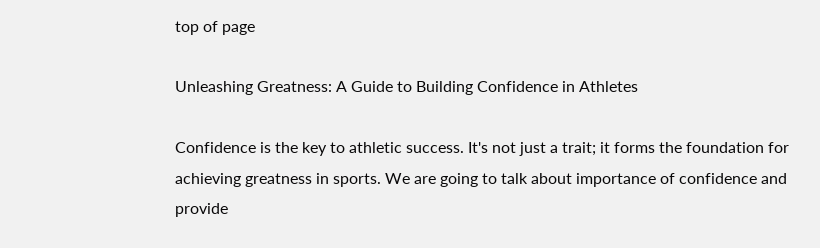top of page

Unleashing Greatness: A Guide to Building Confidence in Athletes

Confidence is the key to athletic success. It's not just a trait; it forms the foundation for achieving greatness in sports. We are going to talk about importance of confidence and provide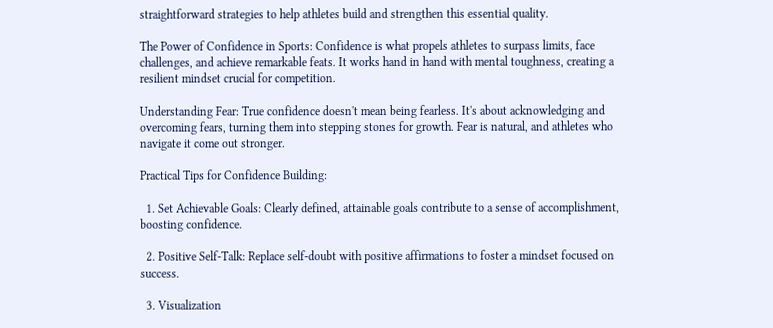straightforward strategies to help athletes build and strengthen this essential quality.

The Power of Confidence in Sports: Confidence is what propels athletes to surpass limits, face challenges, and achieve remarkable feats. It works hand in hand with mental toughness, creating a resilient mindset crucial for competition.

Understanding Fear: True confidence doesn't mean being fearless. It's about acknowledging and overcoming fears, turning them into stepping stones for growth. Fear is natural, and athletes who navigate it come out stronger.

Practical Tips for Confidence Building:

  1. Set Achievable Goals: Clearly defined, attainable goals contribute to a sense of accomplishment, boosting confidence.

  2. Positive Self-Talk: Replace self-doubt with positive affirmations to foster a mindset focused on success.

  3. Visualization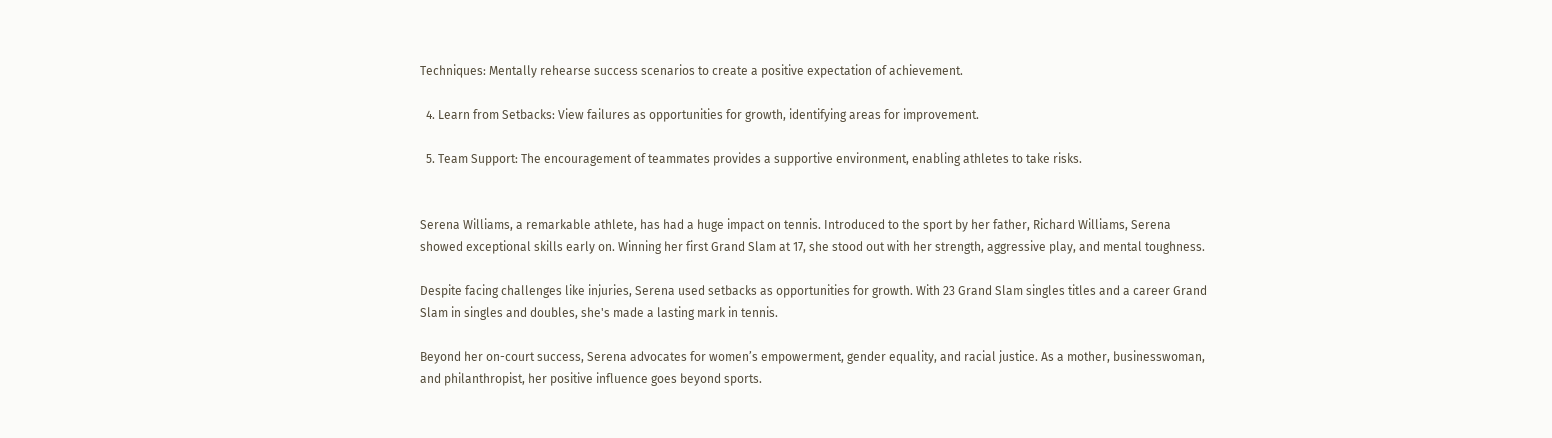Techniques: Mentally rehearse success scenarios to create a positive expectation of achievement.

  4. Learn from Setbacks: View failures as opportunities for growth, identifying areas for improvement.

  5. Team Support: The encouragement of teammates provides a supportive environment, enabling athletes to take risks.


Serena Williams, a remarkable athlete, has had a huge impact on tennis. Introduced to the sport by her father, Richard Williams, Serena showed exceptional skills early on. Winning her first Grand Slam at 17, she stood out with her strength, aggressive play, and mental toughness.

Despite facing challenges like injuries, Serena used setbacks as opportunities for growth. With 23 Grand Slam singles titles and a career Grand Slam in singles and doubles, she's made a lasting mark in tennis.

Beyond her on-court success, Serena advocates for women’s empowerment, gender equality, and racial justice. As a mother, businesswoman, and philanthropist, her positive influence goes beyond sports.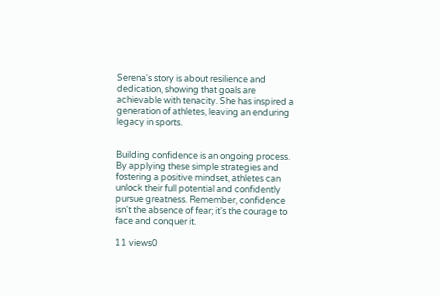Serena's story is about resilience and dedication, showing that goals are achievable with tenacity. She has inspired a generation of athletes, leaving an enduring legacy in sports.


Building confidence is an ongoing process. By applying these simple strategies and fostering a positive mindset, athletes can unlock their full potential and confidently pursue greatness. Remember, confidence isn't the absence of fear; it's the courage to face and conquer it.

11 views0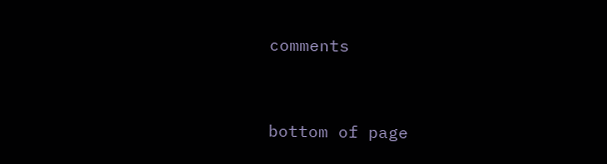comments


bottom of page